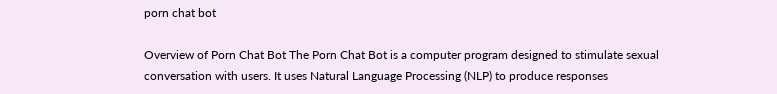porn chat bot

Overview of Porn Chat Bot The Porn Chat Bot is a computer program designed to stimulate sexual conversation with users. It uses Natural Language Processing (NLP) to produce responses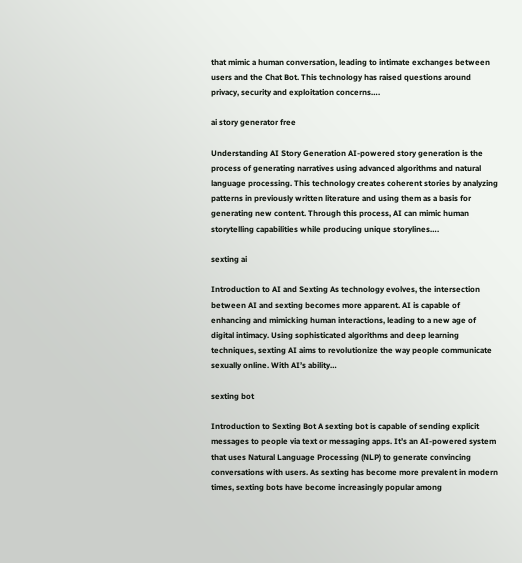that mimic a human conversation, leading to intimate exchanges between users and the Chat Bot. This technology has raised questions around privacy, security and exploitation concerns….

ai story generator free

Understanding AI Story Generation AI-powered story generation is the process of generating narratives using advanced algorithms and natural language processing. This technology creates coherent stories by analyzing patterns in previously written literature and using them as a basis for generating new content. Through this process, AI can mimic human storytelling capabilities while producing unique storylines….

sexting ai

Introduction to AI and Sexting As technology evolves, the intersection between AI and sexting becomes more apparent. AI is capable of enhancing and mimicking human interactions, leading to a new age of digital intimacy. Using sophisticated algorithms and deep learning techniques, sexting AI aims to revolutionize the way people communicate sexually online. With AI’s ability…

sexting bot

Introduction to Sexting Bot A sexting bot is capable of sending explicit messages to people via text or messaging apps. It’s an AI-powered system that uses Natural Language Processing (NLP) to generate convincing conversations with users. As sexting has become more prevalent in modern times, sexting bots have become increasingly popular among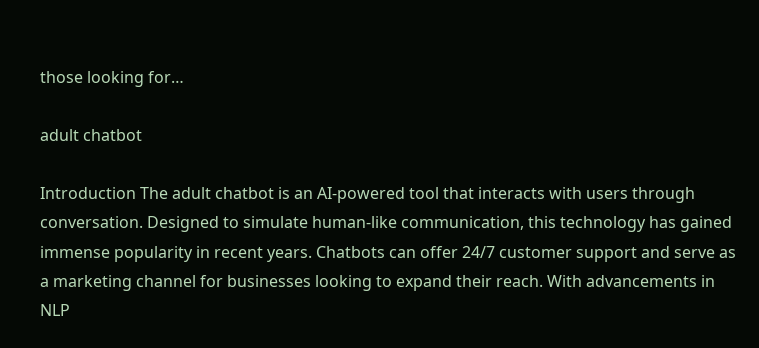those looking for…

adult chatbot

Introduction The adult chatbot is an AI-powered tool that interacts with users through conversation. Designed to simulate human-like communication, this technology has gained immense popularity in recent years. Chatbots can offer 24/7 customer support and serve as a marketing channel for businesses looking to expand their reach. With advancements in NLP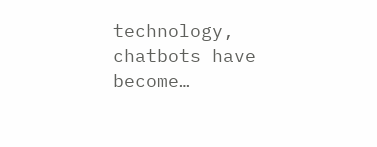technology, chatbots have become…